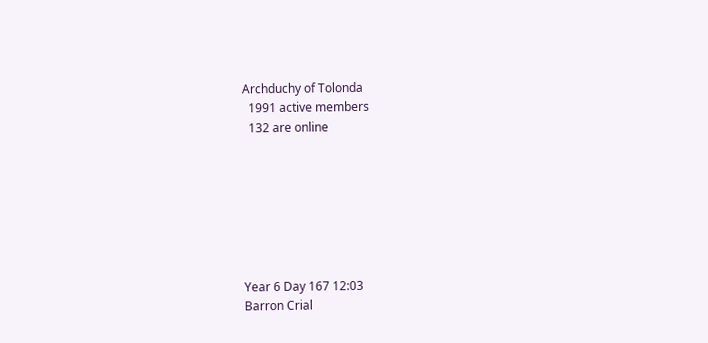Archduchy of Tolonda
  1991 active members
  132 are online







Year 6 Day 167 12:03
Barron Crial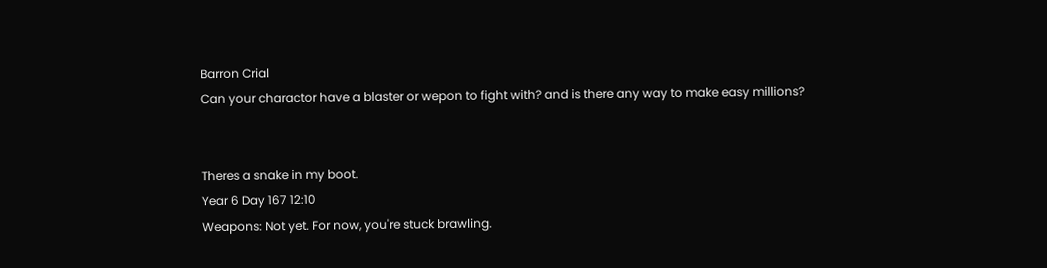Barron Crial
Can your charactor have a blaster or wepon to fight with? and is there any way to make easy millions?


Theres a snake in my boot.
Year 6 Day 167 12:10
Weapons: Not yet. For now, you're stuck brawling.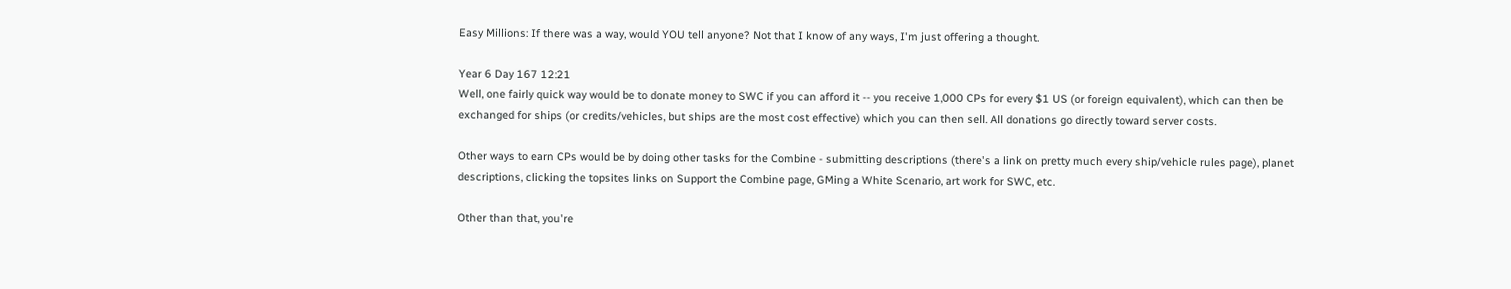Easy Millions: If there was a way, would YOU tell anyone? Not that I know of any ways, I'm just offering a thought.

Year 6 Day 167 12:21
Well, one fairly quick way would be to donate money to SWC if you can afford it -- you receive 1,000 CPs for every $1 US (or foreign equivalent), which can then be exchanged for ships (or credits/vehicles, but ships are the most cost effective) which you can then sell. All donations go directly toward server costs.

Other ways to earn CPs would be by doing other tasks for the Combine - submitting descriptions (there's a link on pretty much every ship/vehicle rules page), planet descriptions, clicking the topsites links on Support the Combine page, GMing a White Scenario, art work for SWC, etc.

Other than that, you're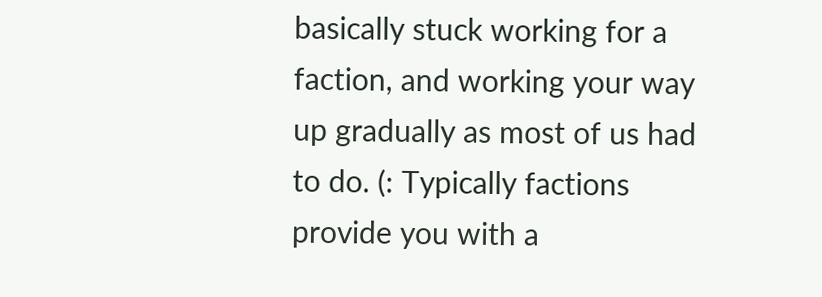basically stuck working for a faction, and working your way up gradually as most of us had to do. (: Typically factions provide you with a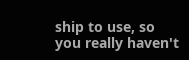ship to use, so you really haven't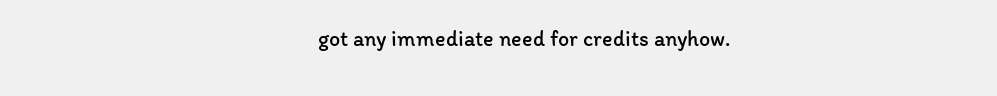got any immediate need for credits anyhow.